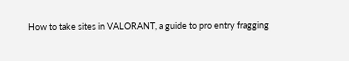How to take sites in VALORANT, a guide to pro entry fragging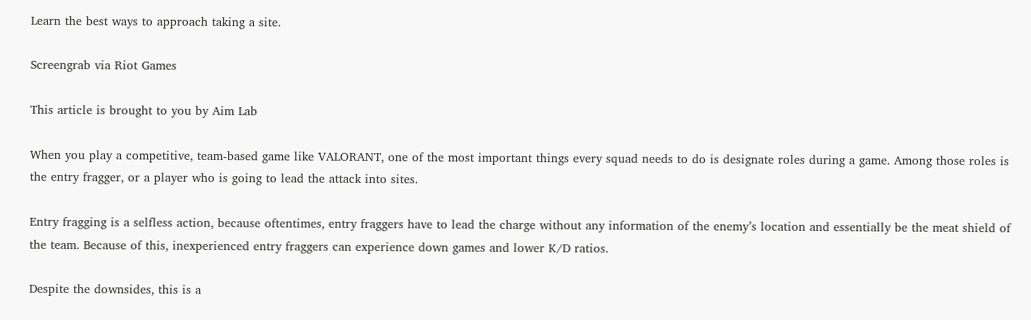Learn the best ways to approach taking a site.

Screengrab via Riot Games

This article is brought to you by Aim Lab

When you play a competitive, team-based game like VALORANT, one of the most important things every squad needs to do is designate roles during a game. Among those roles is the entry fragger, or a player who is going to lead the attack into sites.

Entry fragging is a selfless action, because oftentimes, entry fraggers have to lead the charge without any information of the enemy’s location and essentially be the meat shield of the team. Because of this, inexperienced entry fraggers can experience down games and lower K/D ratios.

Despite the downsides, this is a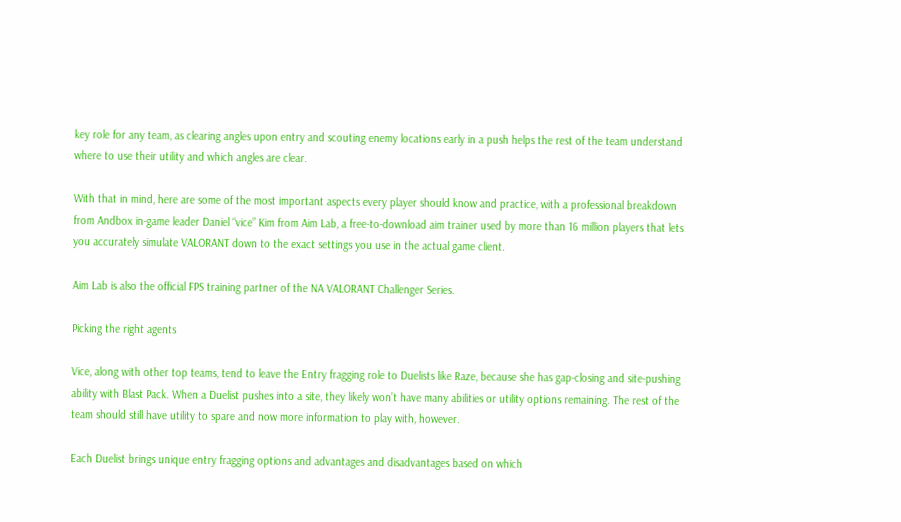key role for any team, as clearing angles upon entry and scouting enemy locations early in a push helps the rest of the team understand where to use their utility and which angles are clear.

With that in mind, here are some of the most important aspects every player should know and practice, with a professional breakdown from Andbox in-game leader Daniel “vice” Kim from Aim Lab, a free-to-download aim trainer used by more than 16 million players that lets you accurately simulate VALORANT down to the exact settings you use in the actual game client.

Aim Lab is also the official FPS training partner of the NA VALORANT Challenger Series.

Picking the right agents

Vice, along with other top teams, tend to leave the Entry fragging role to Duelists like Raze, because she has gap-closing and site-pushing ability with Blast Pack. When a Duelist pushes into a site, they likely won’t have many abilities or utility options remaining. The rest of the team should still have utility to spare and now more information to play with, however.

Each Duelist brings unique entry fragging options and advantages and disadvantages based on which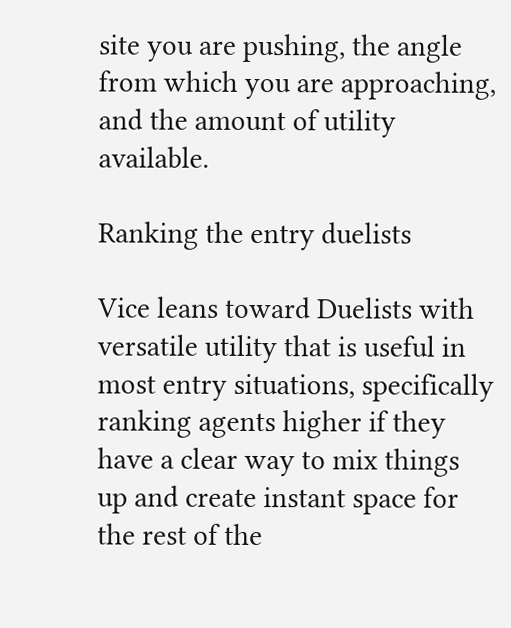site you are pushing, the angle from which you are approaching, and the amount of utility available.

Ranking the entry duelists

Vice leans toward Duelists with versatile utility that is useful in most entry situations, specifically ranking agents higher if they have a clear way to mix things up and create instant space for the rest of the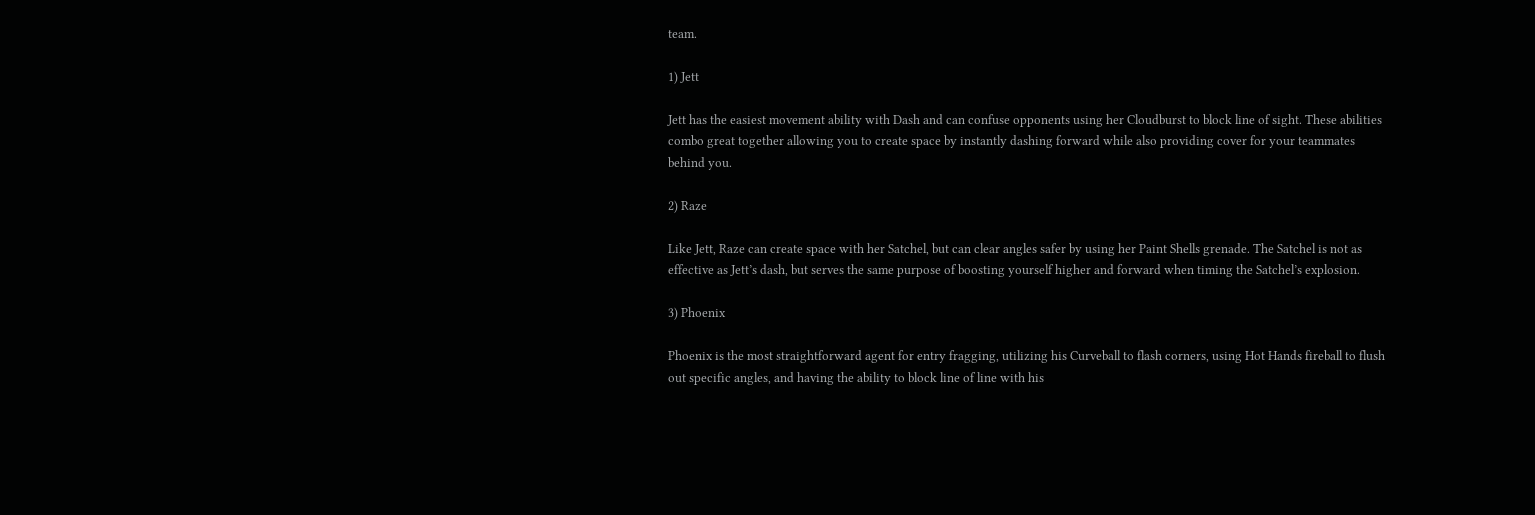team.

1) Jett

Jett has the easiest movement ability with Dash and can confuse opponents using her Cloudburst to block line of sight. These abilities combo great together allowing you to create space by instantly dashing forward while also providing cover for your teammates behind you.

2) Raze

Like Jett, Raze can create space with her Satchel, but can clear angles safer by using her Paint Shells grenade. The Satchel is not as effective as Jett’s dash, but serves the same purpose of boosting yourself higher and forward when timing the Satchel’s explosion.

3) Phoenix

Phoenix is the most straightforward agent for entry fragging, utilizing his Curveball to flash corners, using Hot Hands fireball to flush out specific angles, and having the ability to block line of line with his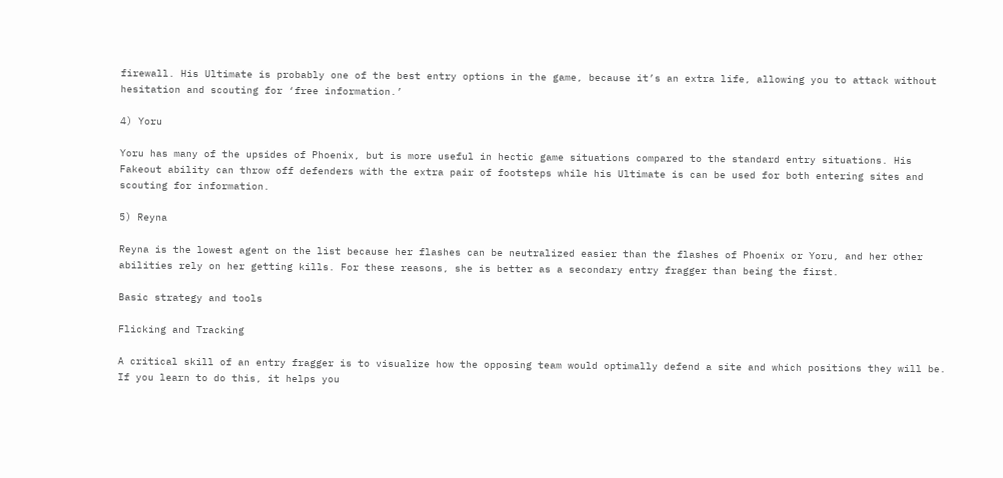firewall. His Ultimate is probably one of the best entry options in the game, because it’s an extra life, allowing you to attack without hesitation and scouting for ‘free information.’

4) Yoru

Yoru has many of the upsides of Phoenix, but is more useful in hectic game situations compared to the standard entry situations. His Fakeout ability can throw off defenders with the extra pair of footsteps while his Ultimate is can be used for both entering sites and scouting for information.

5) Reyna

Reyna is the lowest agent on the list because her flashes can be neutralized easier than the flashes of Phoenix or Yoru, and her other abilities rely on her getting kills. For these reasons, she is better as a secondary entry fragger than being the first.

Basic strategy and tools

Flicking and Tracking

A critical skill of an entry fragger is to visualize how the opposing team would optimally defend a site and which positions they will be. If you learn to do this, it helps you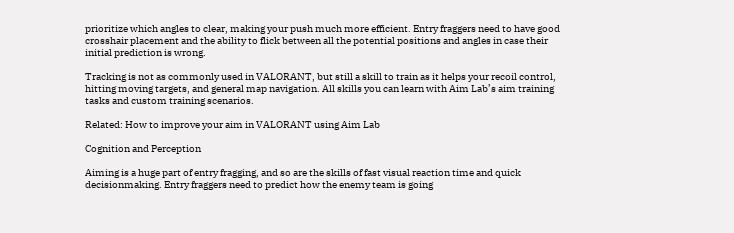prioritize which angles to clear, making your push much more efficient. Entry fraggers need to have good crosshair placement and the ability to flick between all the potential positions and angles in case their initial prediction is wrong.

Tracking is not as commonly used in VALORANT, but still a skill to train as it helps your recoil control, hitting moving targets, and general map navigation. All skills you can learn with Aim Lab’s aim training tasks and custom training scenarios.

Related: How to improve your aim in VALORANT using Aim Lab

Cognition and Perception

Aiming is a huge part of entry fragging, and so are the skills of fast visual reaction time and quick decisionmaking. Entry fraggers need to predict how the enemy team is going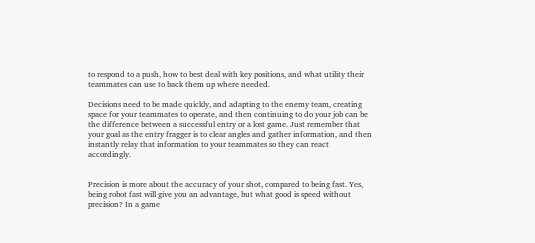to respond to a push, how to best deal with key positions, and what utility their teammates can use to back them up where needed.

Decisions need to be made quickly, and adapting to the enemy team, creating space for your teammates to operate, and then continuing to do your job can be the difference between a successful entry or a lost game. Just remember that your goal as the entry fragger is to clear angles and gather information, and then instantly relay that information to your teammates so they can react accordingly.


Precision is more about the accuracy of your shot, compared to being fast. Yes, being robot fast will give you an advantage, but what good is speed without precision? In a game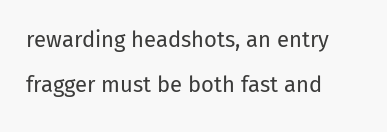rewarding headshots, an entry fragger must be both fast and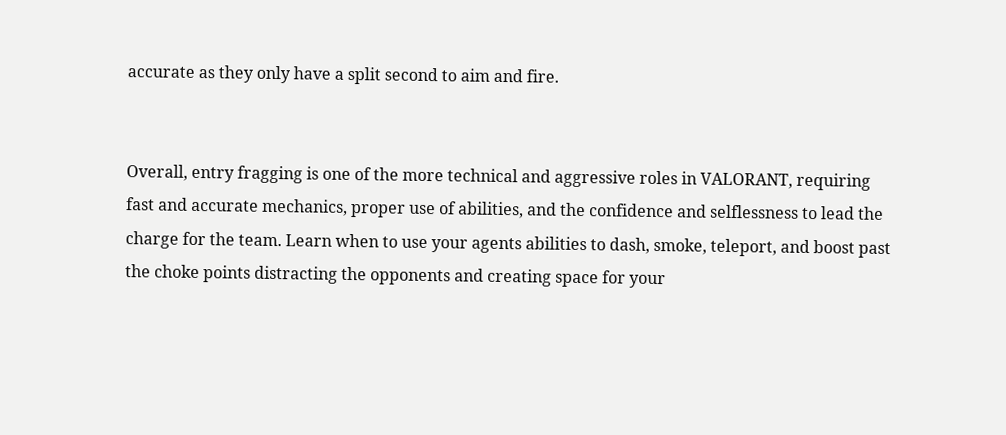accurate as they only have a split second to aim and fire.


Overall, entry fragging is one of the more technical and aggressive roles in VALORANT, requiring fast and accurate mechanics, proper use of abilities, and the confidence and selflessness to lead the charge for the team. Learn when to use your agents abilities to dash, smoke, teleport, and boost past the choke points distracting the opponents and creating space for your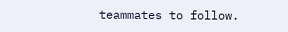teammates to follow.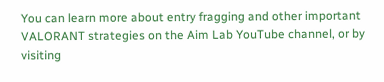You can learn more about entry fragging and other important VALORANT strategies on the Aim Lab YouTube channel, or by visiting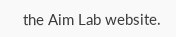the Aim Lab website.